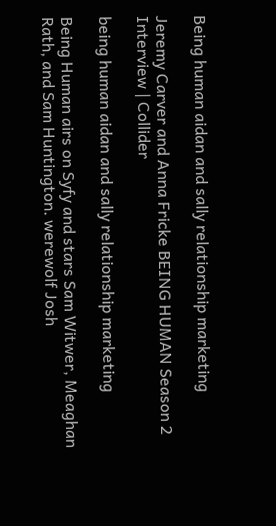Being human aidan and sally relationship marketing

Jeremy Carver and Anna Fricke BEING HUMAN Season 2 Interview | Collider

being human aidan and sally relationship marketing

Being Human airs on Syfy and stars Sam Witwer, Meaghan Rath, and Sam Huntington. werewolf Josh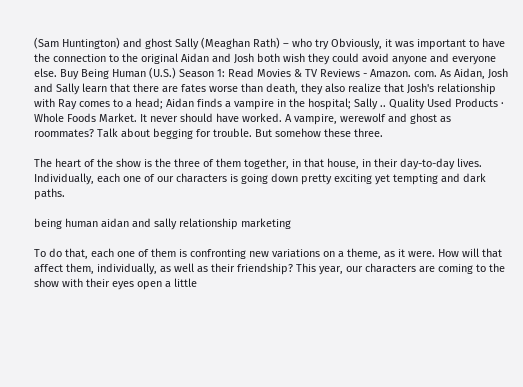(Sam Huntington) and ghost Sally (Meaghan Rath) – who try Obviously, it was important to have the connection to the original Aidan and Josh both wish they could avoid anyone and everyone else. Buy Being Human (U.S.) Season 1: Read Movies & TV Reviews - Amazon. com. As Aidan, Josh and Sally learn that there are fates worse than death, they also realize that Josh's relationship with Ray comes to a head; Aidan finds a vampire in the hospital; Sally .. Quality Used Products · Whole Foods Market. It never should have worked. A vampire, werewolf and ghost as roommates? Talk about begging for trouble. But somehow these three.

The heart of the show is the three of them together, in that house, in their day-to-day lives. Individually, each one of our characters is going down pretty exciting yet tempting and dark paths.

being human aidan and sally relationship marketing

To do that, each one of them is confronting new variations on a theme, as it were. How will that affect them, individually, as well as their friendship? This year, our characters are coming to the show with their eyes open a little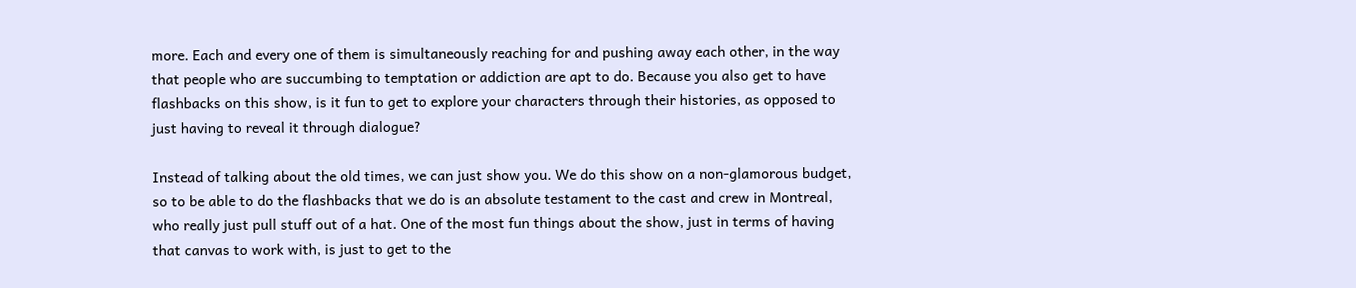more. Each and every one of them is simultaneously reaching for and pushing away each other, in the way that people who are succumbing to temptation or addiction are apt to do. Because you also get to have flashbacks on this show, is it fun to get to explore your characters through their histories, as opposed to just having to reveal it through dialogue?

Instead of talking about the old times, we can just show you. We do this show on a non-glamorous budget, so to be able to do the flashbacks that we do is an absolute testament to the cast and crew in Montreal, who really just pull stuff out of a hat. One of the most fun things about the show, just in terms of having that canvas to work with, is just to get to the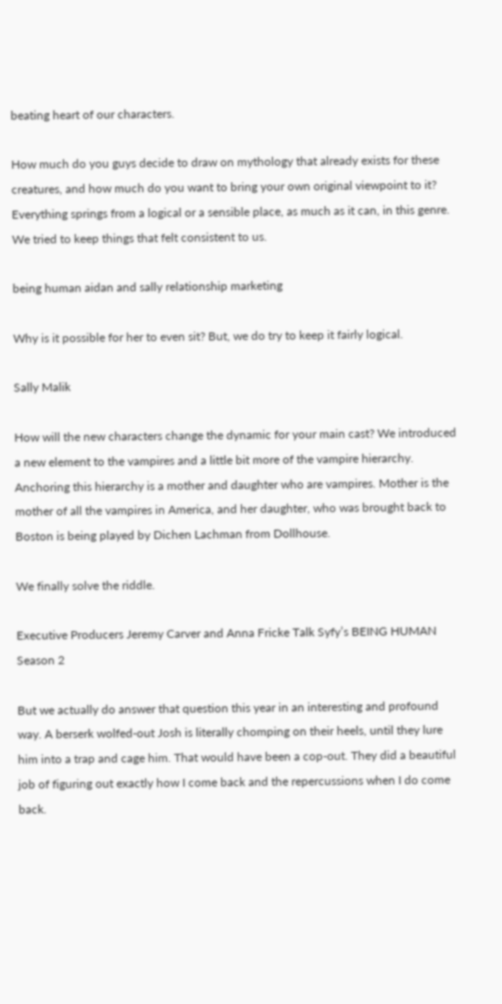beating heart of our characters.

How much do you guys decide to draw on mythology that already exists for these creatures, and how much do you want to bring your own original viewpoint to it? Everything springs from a logical or a sensible place, as much as it can, in this genre. We tried to keep things that felt consistent to us.

being human aidan and sally relationship marketing

Why is it possible for her to even sit? But, we do try to keep it fairly logical.

Sally Malik

How will the new characters change the dynamic for your main cast? We introduced a new element to the vampires and a little bit more of the vampire hierarchy. Anchoring this hierarchy is a mother and daughter who are vampires. Mother is the mother of all the vampires in America, and her daughter, who was brought back to Boston is being played by Dichen Lachman from Dollhouse.

We finally solve the riddle.

Executive Producers Jeremy Carver and Anna Fricke Talk Syfy’s BEING HUMAN Season 2

But we actually do answer that question this year in an interesting and profound way. A berserk wolfed-out Josh is literally chomping on their heels, until they lure him into a trap and cage him. That would have been a cop-out. They did a beautiful job of figuring out exactly how I come back and the repercussions when I do come back.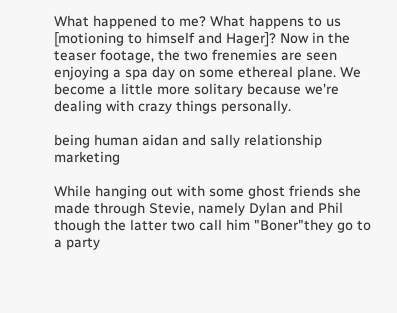What happened to me? What happens to us [motioning to himself and Hager]? Now in the teaser footage, the two frenemies are seen enjoying a spa day on some ethereal plane. We become a little more solitary because we're dealing with crazy things personally.

being human aidan and sally relationship marketing

While hanging out with some ghost friends she made through Stevie, namely Dylan and Phil though the latter two call him "Boner"they go to a party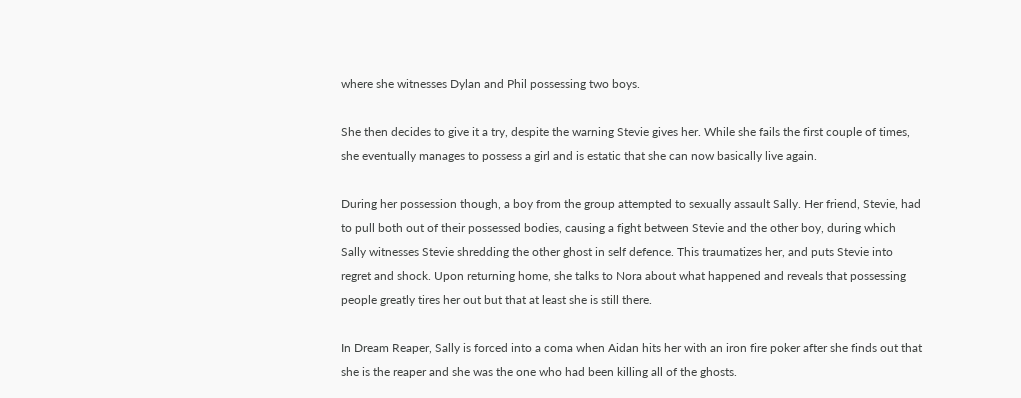where she witnesses Dylan and Phil possessing two boys.

She then decides to give it a try, despite the warning Stevie gives her. While she fails the first couple of times, she eventually manages to possess a girl and is estatic that she can now basically live again.

During her possession though, a boy from the group attempted to sexually assault Sally. Her friend, Stevie, had to pull both out of their possessed bodies, causing a fight between Stevie and the other boy, during which Sally witnesses Stevie shredding the other ghost in self defence. This traumatizes her, and puts Stevie into regret and shock. Upon returning home, she talks to Nora about what happened and reveals that possessing people greatly tires her out but that at least she is still there.

In Dream Reaper, Sally is forced into a coma when Aidan hits her with an iron fire poker after she finds out that she is the reaper and she was the one who had been killing all of the ghosts.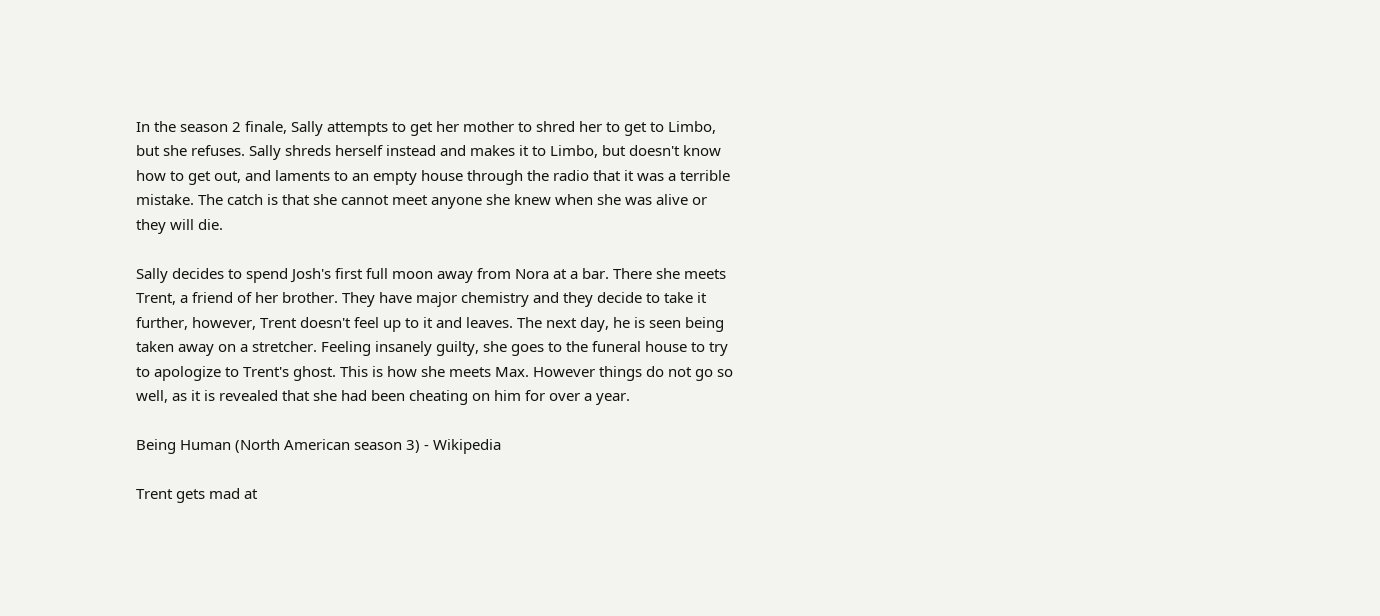In the season 2 finale, Sally attempts to get her mother to shred her to get to Limbo, but she refuses. Sally shreds herself instead and makes it to Limbo, but doesn't know how to get out, and laments to an empty house through the radio that it was a terrible mistake. The catch is that she cannot meet anyone she knew when she was alive or they will die.

Sally decides to spend Josh's first full moon away from Nora at a bar. There she meets Trent, a friend of her brother. They have major chemistry and they decide to take it further, however, Trent doesn't feel up to it and leaves. The next day, he is seen being taken away on a stretcher. Feeling insanely guilty, she goes to the funeral house to try to apologize to Trent's ghost. This is how she meets Max. However things do not go so well, as it is revealed that she had been cheating on him for over a year.

Being Human (North American season 3) - Wikipedia

Trent gets mad at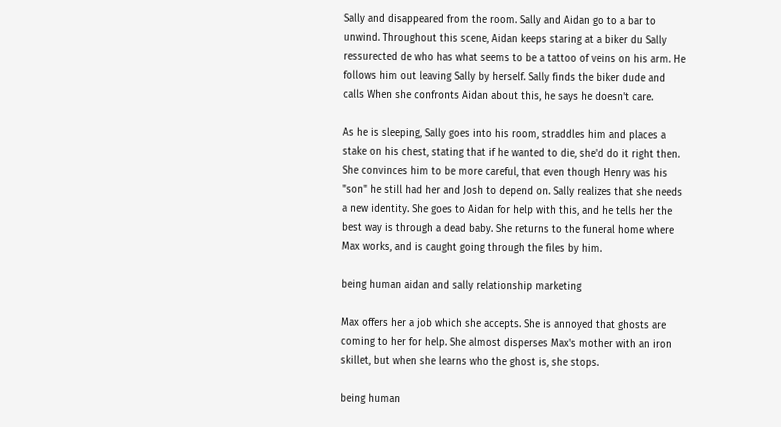Sally and disappeared from the room. Sally and Aidan go to a bar to unwind. Throughout this scene, Aidan keeps staring at a biker du Sally ressurected de who has what seems to be a tattoo of veins on his arm. He follows him out leaving Sally by herself. Sally finds the biker dude and calls When she confronts Aidan about this, he says he doesn't care.

As he is sleeping, Sally goes into his room, straddles him and places a stake on his chest, stating that if he wanted to die, she'd do it right then. She convinces him to be more careful, that even though Henry was his "son" he still had her and Josh to depend on. Sally realizes that she needs a new identity. She goes to Aidan for help with this, and he tells her the best way is through a dead baby. She returns to the funeral home where Max works, and is caught going through the files by him.

being human aidan and sally relationship marketing

Max offers her a job which she accepts. She is annoyed that ghosts are coming to her for help. She almost disperses Max's mother with an iron skillet, but when she learns who the ghost is, she stops.

being human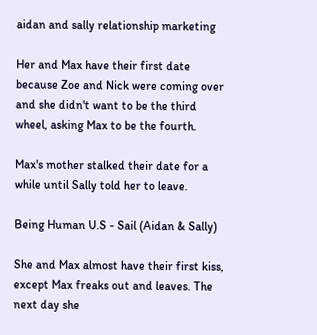aidan and sally relationship marketing

Her and Max have their first date because Zoe and Nick were coming over and she didn't want to be the third wheel, asking Max to be the fourth.

Max's mother stalked their date for a while until Sally told her to leave.

Being Human U.S - Sail (Aidan & Sally)

She and Max almost have their first kiss, except Max freaks out and leaves. The next day she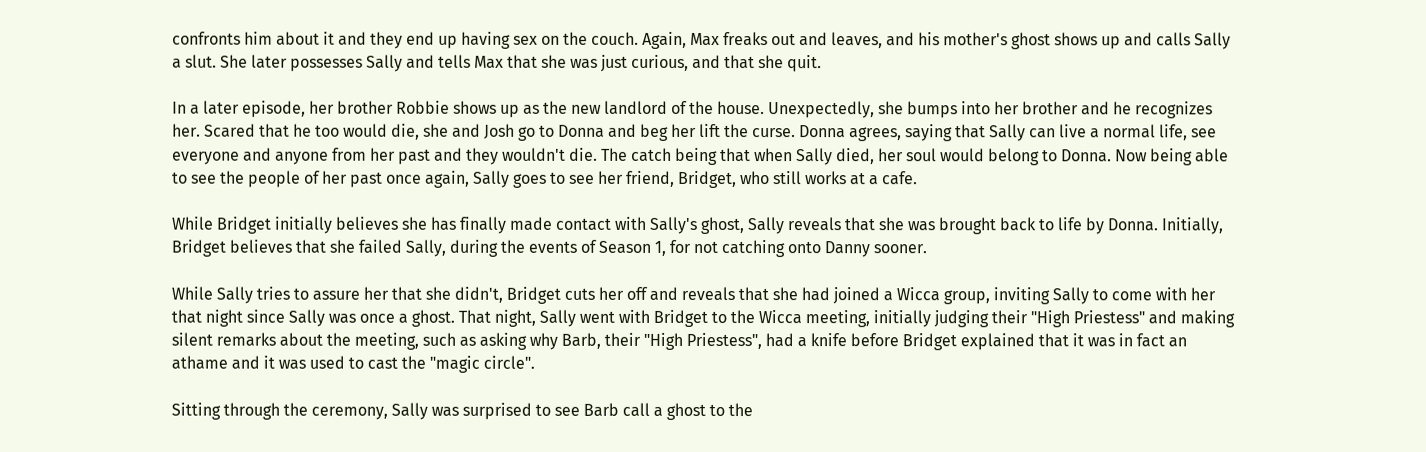confronts him about it and they end up having sex on the couch. Again, Max freaks out and leaves, and his mother's ghost shows up and calls Sally a slut. She later possesses Sally and tells Max that she was just curious, and that she quit.

In a later episode, her brother Robbie shows up as the new landlord of the house. Unexpectedly, she bumps into her brother and he recognizes her. Scared that he too would die, she and Josh go to Donna and beg her lift the curse. Donna agrees, saying that Sally can live a normal life, see everyone and anyone from her past and they wouldn't die. The catch being that when Sally died, her soul would belong to Donna. Now being able to see the people of her past once again, Sally goes to see her friend, Bridget, who still works at a cafe.

While Bridget initially believes she has finally made contact with Sally's ghost, Sally reveals that she was brought back to life by Donna. Initially, Bridget believes that she failed Sally, during the events of Season 1, for not catching onto Danny sooner.

While Sally tries to assure her that she didn't, Bridget cuts her off and reveals that she had joined a Wicca group, inviting Sally to come with her that night since Sally was once a ghost. That night, Sally went with Bridget to the Wicca meeting, initially judging their "High Priestess" and making silent remarks about the meeting, such as asking why Barb, their "High Priestess", had a knife before Bridget explained that it was in fact an athame and it was used to cast the "magic circle".

Sitting through the ceremony, Sally was surprised to see Barb call a ghost to the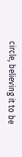circle, believing it to be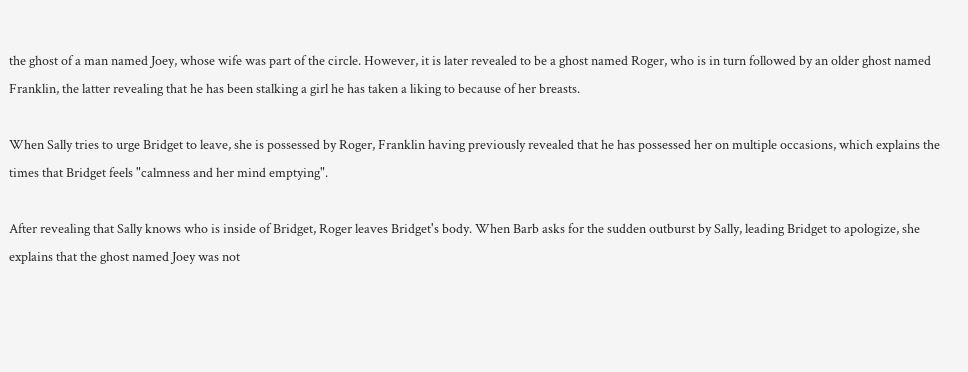the ghost of a man named Joey, whose wife was part of the circle. However, it is later revealed to be a ghost named Roger, who is in turn followed by an older ghost named Franklin, the latter revealing that he has been stalking a girl he has taken a liking to because of her breasts.

When Sally tries to urge Bridget to leave, she is possessed by Roger, Franklin having previously revealed that he has possessed her on multiple occasions, which explains the times that Bridget feels "calmness and her mind emptying".

After revealing that Sally knows who is inside of Bridget, Roger leaves Bridget's body. When Barb asks for the sudden outburst by Sally, leading Bridget to apologize, she explains that the ghost named Joey was not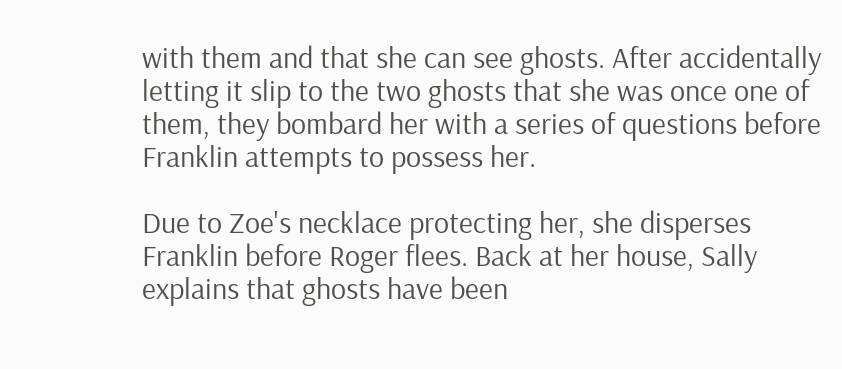with them and that she can see ghosts. After accidentally letting it slip to the two ghosts that she was once one of them, they bombard her with a series of questions before Franklin attempts to possess her.

Due to Zoe's necklace protecting her, she disperses Franklin before Roger flees. Back at her house, Sally explains that ghosts have been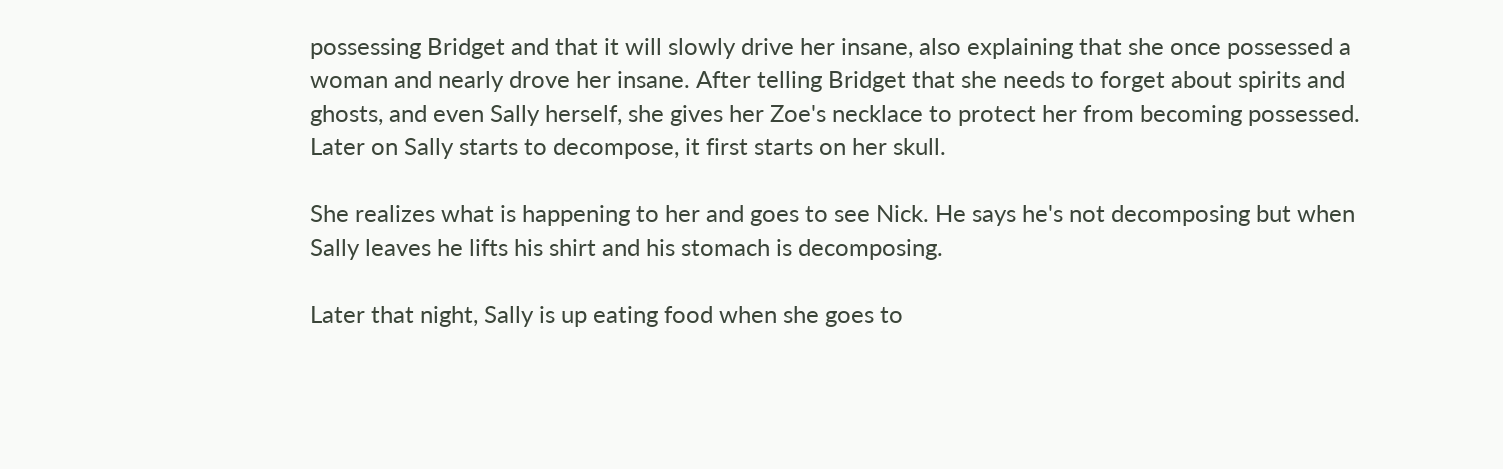possessing Bridget and that it will slowly drive her insane, also explaining that she once possessed a woman and nearly drove her insane. After telling Bridget that she needs to forget about spirits and ghosts, and even Sally herself, she gives her Zoe's necklace to protect her from becoming possessed. Later on Sally starts to decompose, it first starts on her skull.

She realizes what is happening to her and goes to see Nick. He says he's not decomposing but when Sally leaves he lifts his shirt and his stomach is decomposing.

Later that night, Sally is up eating food when she goes to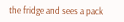the fridge and sees a pack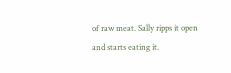of raw meat. Sally ripps it open and starts eating it.